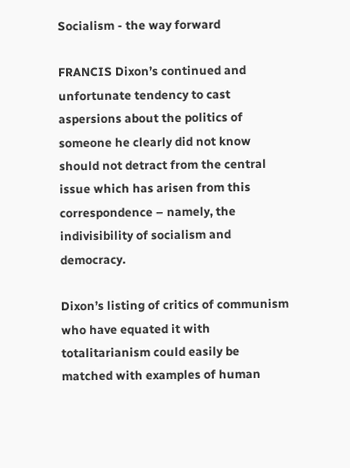Socialism - the way forward

FRANCIS Dixon’s continued and unfortunate tendency to cast aspersions about the politics of someone he clearly did not know should not detract from the central issue which has arisen from this correspondence – namely, the indivisibility of socialism and democracy.

Dixon’s listing of critics of communism who have equated it with totalitarianism could easily be matched with examples of human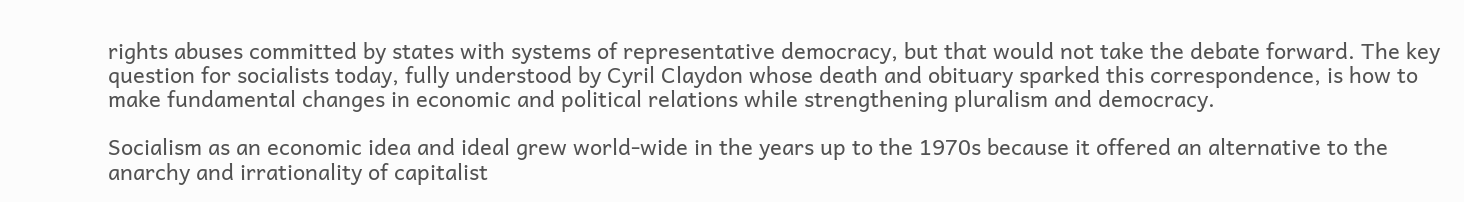rights abuses committed by states with systems of representative democracy, but that would not take the debate forward. The key question for socialists today, fully understood by Cyril Claydon whose death and obituary sparked this correspondence, is how to make fundamental changes in economic and political relations while strengthening pluralism and democracy.

Socialism as an economic idea and ideal grew world-wide in the years up to the 1970s because it offered an alternative to the anarchy and irrationality of capitalist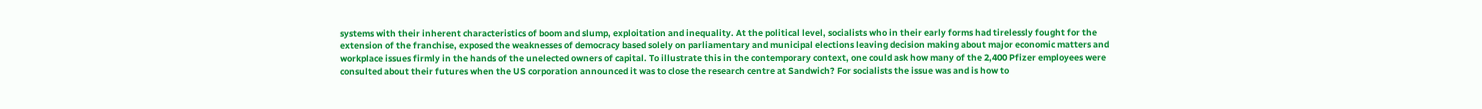systems with their inherent characteristics of boom and slump, exploitation and inequality. At the political level, socialists who in their early forms had tirelessly fought for the extension of the franchise, exposed the weaknesses of democracy based solely on parliamentary and municipal elections leaving decision making about major economic matters and workplace issues firmly in the hands of the unelected owners of capital. To illustrate this in the contemporary context, one could ask how many of the 2,400 Pfizer employees were consulted about their futures when the US corporation announced it was to close the research centre at Sandwich? For socialists the issue was and is how to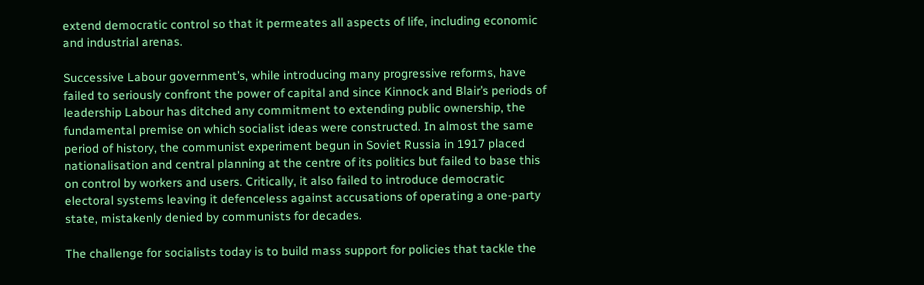extend democratic control so that it permeates all aspects of life, including economic and industrial arenas.

Successive Labour government’s, while introducing many progressive reforms, have failed to seriously confront the power of capital and since Kinnock and Blair’s periods of leadership Labour has ditched any commitment to extending public ownership, the fundamental premise on which socialist ideas were constructed. In almost the same period of history, the communist experiment begun in Soviet Russia in 1917 placed nationalisation and central planning at the centre of its politics but failed to base this on control by workers and users. Critically, it also failed to introduce democratic electoral systems leaving it defenceless against accusations of operating a one-party state, mistakenly denied by communists for decades.

The challenge for socialists today is to build mass support for policies that tackle the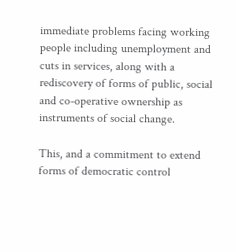immediate problems facing working people including unemployment and cuts in services, along with a rediscovery of forms of public, social and co-operative ownership as instruments of social change.

This, and a commitment to extend forms of democratic control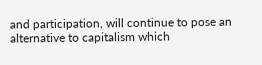and participation, will continue to pose an alternative to capitalism which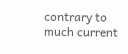contrary to much current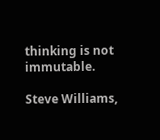thinking is not immutable.

Steve Williams,